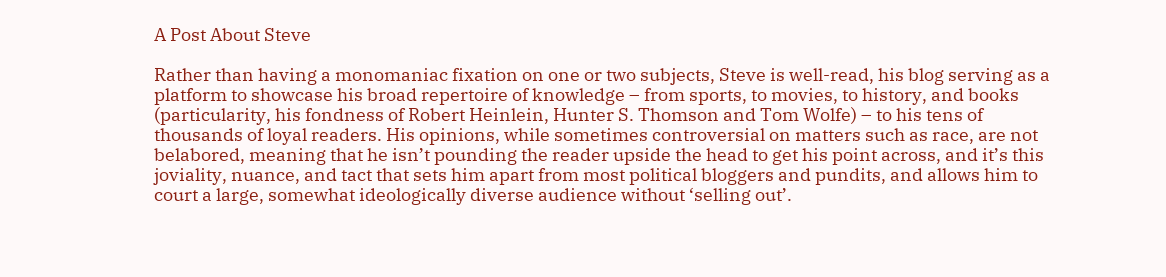A Post About Steve

Rather than having a monomaniac fixation on one or two subjects, Steve is well-read, his blog serving as a platform to showcase his broad repertoire of knowledge – from sports, to movies, to history, and books (particularity, his fondness of Robert Heinlein, Hunter S. Thomson and Tom Wolfe) – to his tens of thousands of loyal readers. His opinions, while sometimes controversial on matters such as race, are not belabored, meaning that he isn’t pounding the reader upside the head to get his point across, and it’s this joviality, nuance, and tact that sets him apart from most political bloggers and pundits, and allows him to court a large, somewhat ideologically diverse audience without ‘selling out’.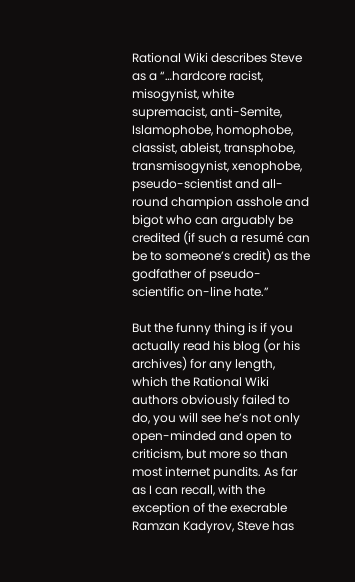Rational Wiki describes Steve as a “…hardcore racist, misogynist, white supremacist, anti-Semite, Islamophobe, homophobe, classist, ableist, transphobe, transmisogynist, xenophobe, pseudo-scientist and all-round champion asshole and bigot who can arguably be credited (if such a resumé can be to someone’s credit) as the godfather of pseudo-scientific on-line hate.”

But the funny thing is if you actually read his blog (or his archives) for any length, which the Rational Wiki authors obviously failed to do, you will see he’s not only open-minded and open to criticism, but more so than most internet pundits. As far as I can recall, with the exception of the execrable Ramzan Kadyrov, Steve has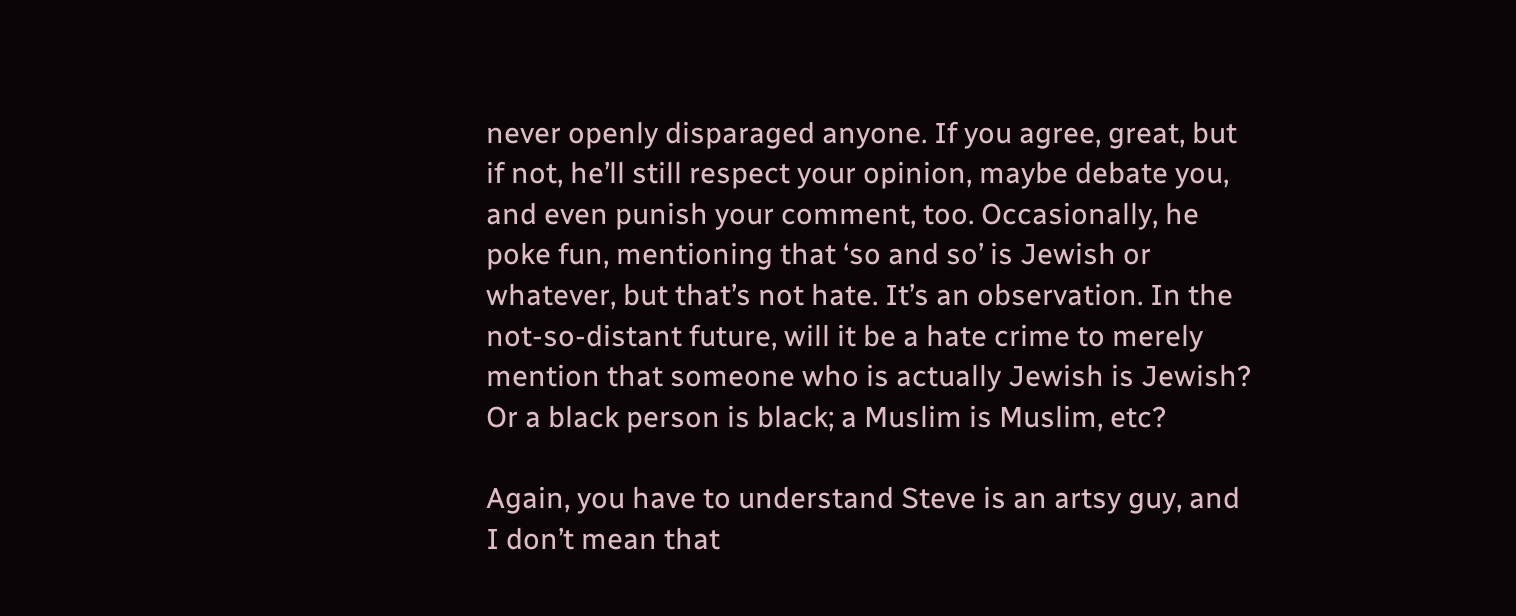never openly disparaged anyone. If you agree, great, but if not, he’ll still respect your opinion, maybe debate you, and even punish your comment, too. Occasionally, he poke fun, mentioning that ‘so and so’ is Jewish or whatever, but that’s not hate. It’s an observation. In the not-so-distant future, will it be a hate crime to merely mention that someone who is actually Jewish is Jewish? Or a black person is black; a Muslim is Muslim, etc?

Again, you have to understand Steve is an artsy guy, and I don’t mean that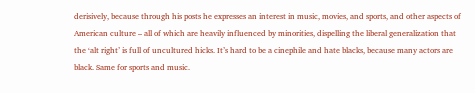derisively, because through his posts he expresses an interest in music, movies, and sports, and other aspects of American culture – all of which are heavily influenced by minorities, dispelling the liberal generalization that the ‘alt right’ is full of uncultured hicks. It’s hard to be a cinephile and hate blacks, because many actors are black. Same for sports and music.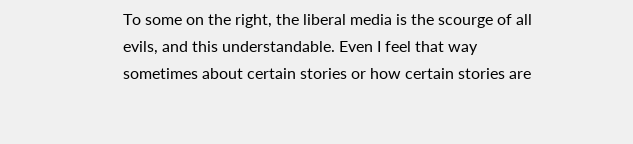To some on the right, the liberal media is the scourge of all evils, and this understandable. Even I feel that way sometimes about certain stories or how certain stories are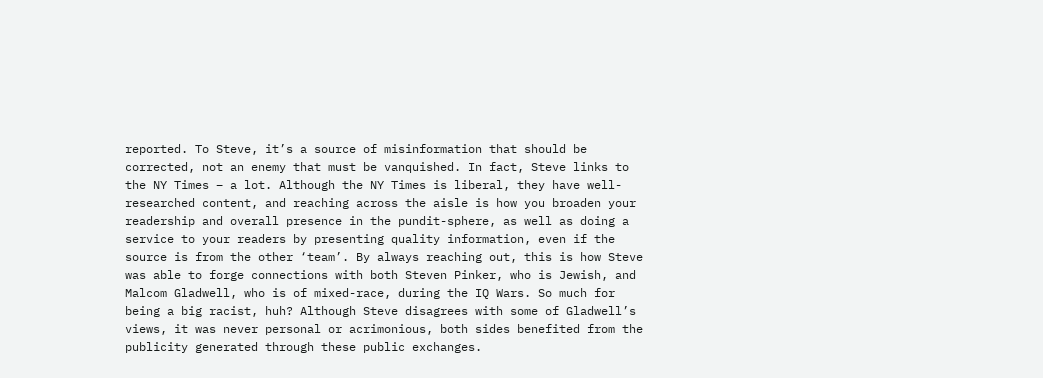reported. To Steve, it’s a source of misinformation that should be corrected, not an enemy that must be vanquished. In fact, Steve links to the NY Times – a lot. Although the NY Times is liberal, they have well-researched content, and reaching across the aisle is how you broaden your readership and overall presence in the pundit-sphere, as well as doing a service to your readers by presenting quality information, even if the source is from the other ‘team’. By always reaching out, this is how Steve was able to forge connections with both Steven Pinker, who is Jewish, and Malcom Gladwell, who is of mixed-race, during the IQ Wars. So much for being a big racist, huh? Although Steve disagrees with some of Gladwell’s views, it was never personal or acrimonious, both sides benefited from the publicity generated through these public exchanges.